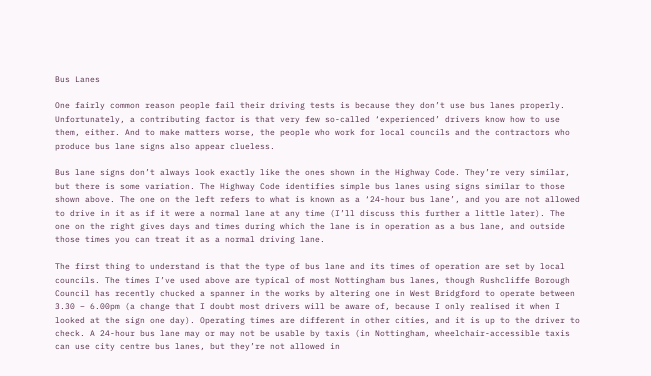Bus Lanes

One fairly common reason people fail their driving tests is because they don’t use bus lanes properly. Unfortunately, a contributing factor is that very few so-called ‘experienced’ drivers know how to use them, either. And to make matters worse, the people who work for local councils and the contractors who produce bus lane signs also appear clueless.

Bus lane signs don’t always look exactly like the ones shown in the Highway Code. They’re very similar, but there is some variation. The Highway Code identifies simple bus lanes using signs similar to those shown above. The one on the left refers to what is known as a ‘24-hour bus lane’, and you are not allowed to drive in it as if it were a normal lane at any time (I’ll discuss this further a little later). The one on the right gives days and times during which the lane is in operation as a bus lane, and outside those times you can treat it as a normal driving lane.

The first thing to understand is that the type of bus lane and its times of operation are set by local councils. The times I’ve used above are typical of most Nottingham bus lanes, though Rushcliffe Borough Council has recently chucked a spanner in the works by altering one in West Bridgford to operate between 3.30 – 6.00pm (a change that I doubt most drivers will be aware of, because I only realised it when I looked at the sign one day). Operating times are different in other cities, and it is up to the driver to check. A 24-hour bus lane may or may not be usable by taxis (in Nottingham, wheelchair-accessible taxis can use city centre bus lanes, but they’re not allowed in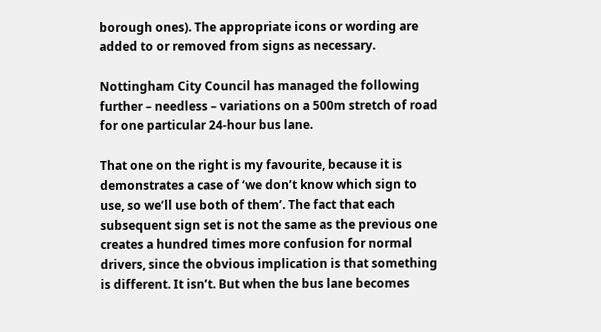borough ones). The appropriate icons or wording are added to or removed from signs as necessary.

Nottingham City Council has managed the following further – needless – variations on a 500m stretch of road for one particular 24-hour bus lane.

That one on the right is my favourite, because it is demonstrates a case of ‘we don’t know which sign to use, so we’ll use both of them’. The fact that each subsequent sign set is not the same as the previous one creates a hundred times more confusion for normal drivers, since the obvious implication is that something is different. It isn’t. But when the bus lane becomes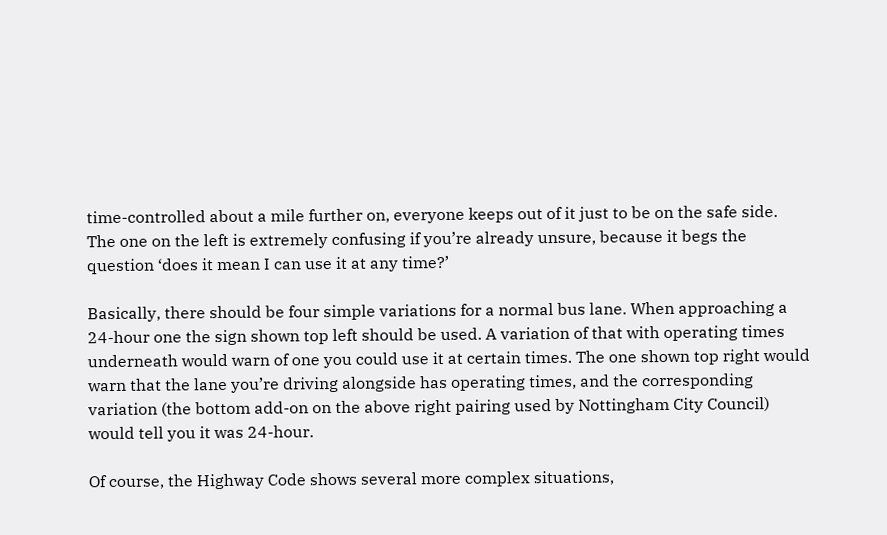time-controlled about a mile further on, everyone keeps out of it just to be on the safe side. The one on the left is extremely confusing if you’re already unsure, because it begs the question ‘does it mean I can use it at any time?’

Basically, there should be four simple variations for a normal bus lane. When approaching a 24-hour one the sign shown top left should be used. A variation of that with operating times underneath would warn of one you could use it at certain times. The one shown top right would warn that the lane you’re driving alongside has operating times, and the corresponding variation (the bottom add-on on the above right pairing used by Nottingham City Council) would tell you it was 24-hour.

Of course, the Highway Code shows several more complex situations,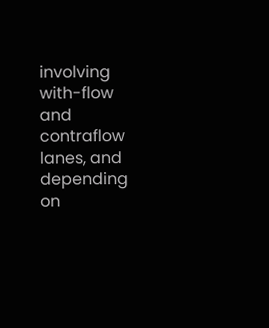involving with-flow and contraflow lanes, and depending on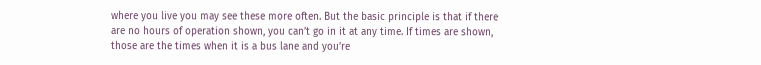where you live you may see these more often. But the basic principle is that if there are no hours of operation shown, you can’t go in it at any time. If times are shown, those are the times when it is a bus lane and you’re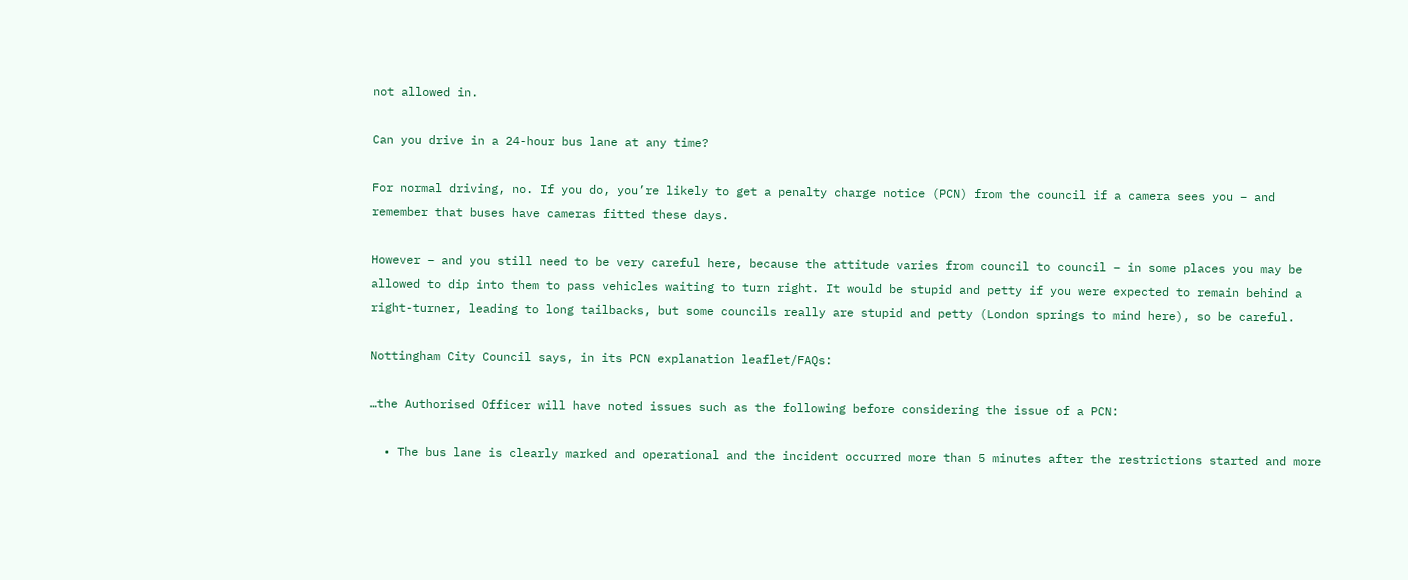not allowed in.

Can you drive in a 24-hour bus lane at any time?

For normal driving, no. If you do, you’re likely to get a penalty charge notice (PCN) from the council if a camera sees you – and remember that buses have cameras fitted these days.

However – and you still need to be very careful here, because the attitude varies from council to council – in some places you may be allowed to dip into them to pass vehicles waiting to turn right. It would be stupid and petty if you were expected to remain behind a right-turner, leading to long tailbacks, but some councils really are stupid and petty (London springs to mind here), so be careful.

Nottingham City Council says, in its PCN explanation leaflet/FAQs:

…the Authorised Officer will have noted issues such as the following before considering the issue of a PCN:

  • The bus lane is clearly marked and operational and the incident occurred more than 5 minutes after the restrictions started and more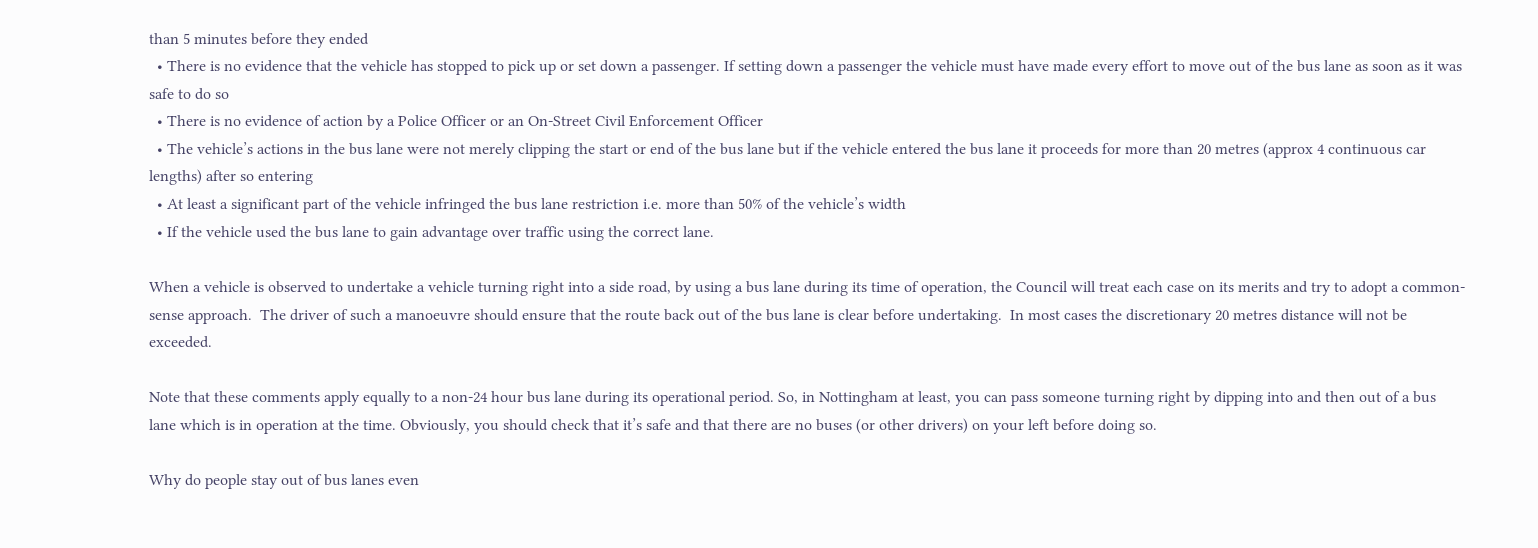than 5 minutes before they ended
  • There is no evidence that the vehicle has stopped to pick up or set down a passenger. If setting down a passenger the vehicle must have made every effort to move out of the bus lane as soon as it was safe to do so
  • There is no evidence of action by a Police Officer or an On-Street Civil Enforcement Officer
  • The vehicle’s actions in the bus lane were not merely clipping the start or end of the bus lane but if the vehicle entered the bus lane it proceeds for more than 20 metres (approx 4 continuous car lengths) after so entering
  • At least a significant part of the vehicle infringed the bus lane restriction i.e. more than 50% of the vehicle’s width
  • If the vehicle used the bus lane to gain advantage over traffic using the correct lane.

When a vehicle is observed to undertake a vehicle turning right into a side road, by using a bus lane during its time of operation, the Council will treat each case on its merits and try to adopt a common-sense approach.  The driver of such a manoeuvre should ensure that the route back out of the bus lane is clear before undertaking.  In most cases the discretionary 20 metres distance will not be exceeded.

Note that these comments apply equally to a non-24 hour bus lane during its operational period. So, in Nottingham at least, you can pass someone turning right by dipping into and then out of a bus lane which is in operation at the time. Obviously, you should check that it’s safe and that there are no buses (or other drivers) on your left before doing so.

Why do people stay out of bus lanes even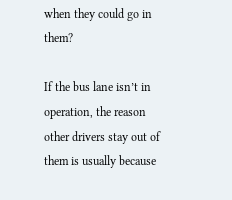when they could go in them?

If the bus lane isn’t in operation, the reason other drivers stay out of them is usually because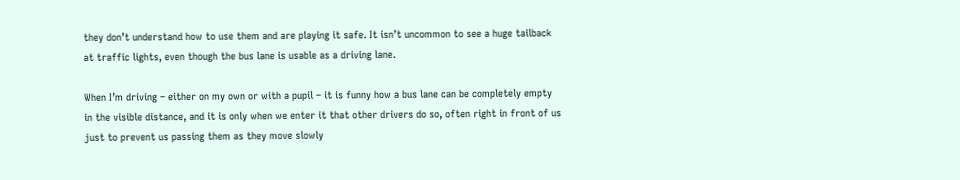they don’t understand how to use them and are playing it safe. It isn’t uncommon to see a huge tailback at traffic lights, even though the bus lane is usable as a driving lane.

When I’m driving – either on my own or with a pupil – it is funny how a bus lane can be completely empty in the visible distance, and it is only when we enter it that other drivers do so, often right in front of us just to prevent us passing them as they move slowly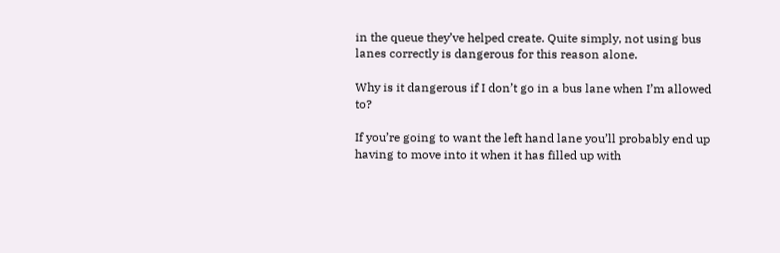in the queue they’ve helped create. Quite simply, not using bus lanes correctly is dangerous for this reason alone.

Why is it dangerous if I don’t go in a bus lane when I’m allowed to?

If you’re going to want the left hand lane you’ll probably end up having to move into it when it has filled up with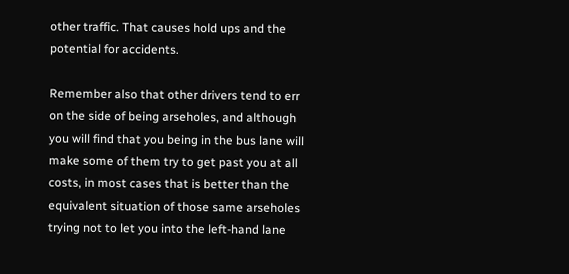other traffic. That causes hold ups and the potential for accidents.

Remember also that other drivers tend to err on the side of being arseholes, and although you will find that you being in the bus lane will make some of them try to get past you at all costs, in most cases that is better than the equivalent situation of those same arseholes trying not to let you into the left-hand lane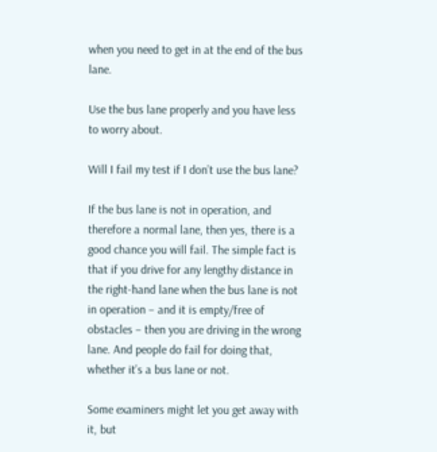when you need to get in at the end of the bus lane.

Use the bus lane properly and you have less to worry about.

Will I fail my test if I don’t use the bus lane?

If the bus lane is not in operation, and therefore a normal lane, then yes, there is a good chance you will fail. The simple fact is that if you drive for any lengthy distance in the right-hand lane when the bus lane is not in operation – and it is empty/free of obstacles – then you are driving in the wrong lane. And people do fail for doing that, whether it’s a bus lane or not.

Some examiners might let you get away with it, but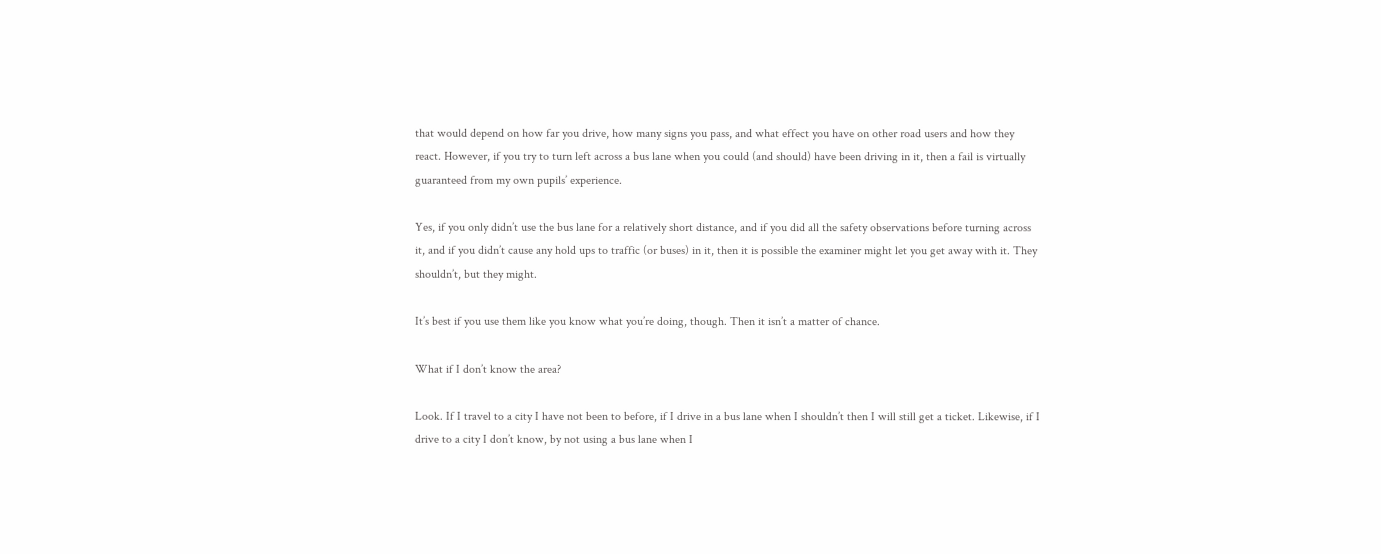that would depend on how far you drive, how many signs you pass, and what effect you have on other road users and how they react. However, if you try to turn left across a bus lane when you could (and should) have been driving in it, then a fail is virtually guaranteed from my own pupils’ experience.

Yes, if you only didn’t use the bus lane for a relatively short distance, and if you did all the safety observations before turning across it, and if you didn’t cause any hold ups to traffic (or buses) in it, then it is possible the examiner might let you get away with it. They shouldn’t, but they might.

It’s best if you use them like you know what you’re doing, though. Then it isn’t a matter of chance.

What if I don’t know the area?

Look. If I travel to a city I have not been to before, if I drive in a bus lane when I shouldn’t then I will still get a ticket. Likewise, if I drive to a city I don’t know, by not using a bus lane when I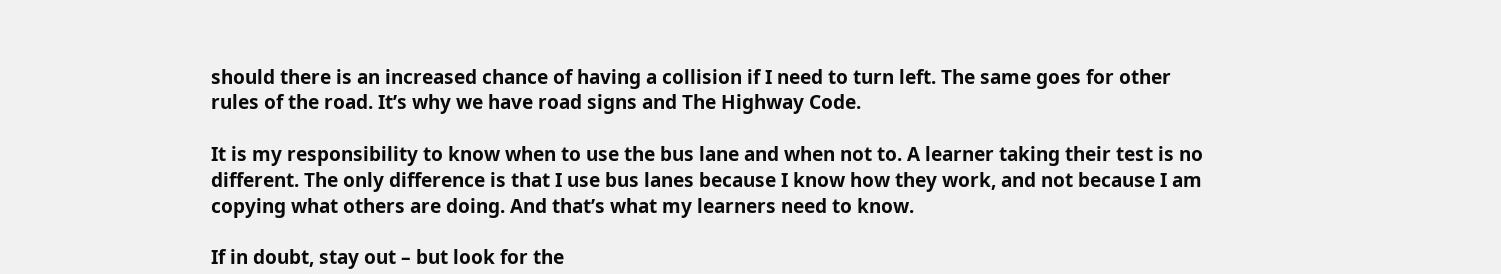should there is an increased chance of having a collision if I need to turn left. The same goes for other rules of the road. It’s why we have road signs and The Highway Code.

It is my responsibility to know when to use the bus lane and when not to. A learner taking their test is no different. The only difference is that I use bus lanes because I know how they work, and not because I am copying what others are doing. And that’s what my learners need to know.

If in doubt, stay out – but look for the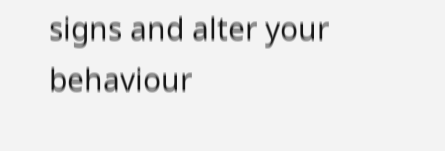signs and alter your behaviour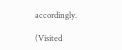accordingly.

(Visited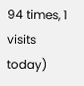94 times, 1 visits today)